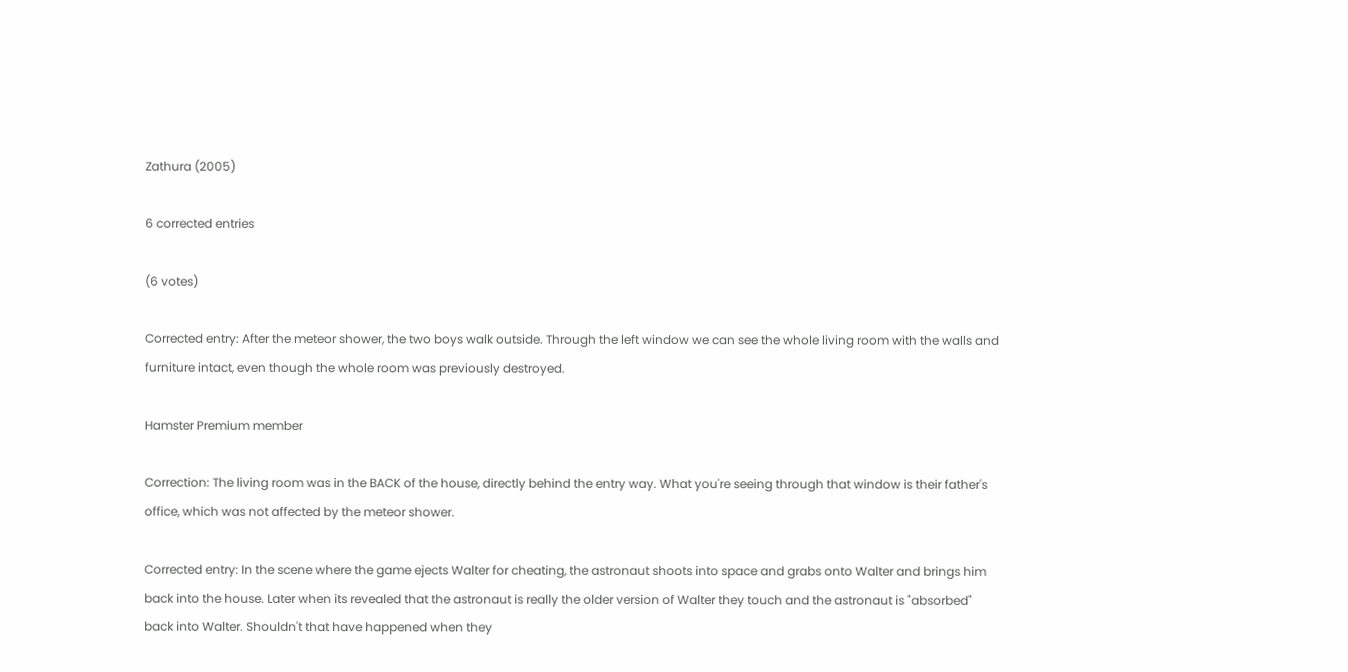Zathura (2005)

6 corrected entries

(6 votes)

Corrected entry: After the meteor shower, the two boys walk outside. Through the left window we can see the whole living room with the walls and furniture intact, even though the whole room was previously destroyed.

Hamster Premium member

Correction: The living room was in the BACK of the house, directly behind the entry way. What you're seeing through that window is their father's office, which was not affected by the meteor shower.

Corrected entry: In the scene where the game ejects Walter for cheating, the astronaut shoots into space and grabs onto Walter and brings him back into the house. Later when its revealed that the astronaut is really the older version of Walter they touch and the astronaut is "absorbed" back into Walter. Shouldn't that have happened when they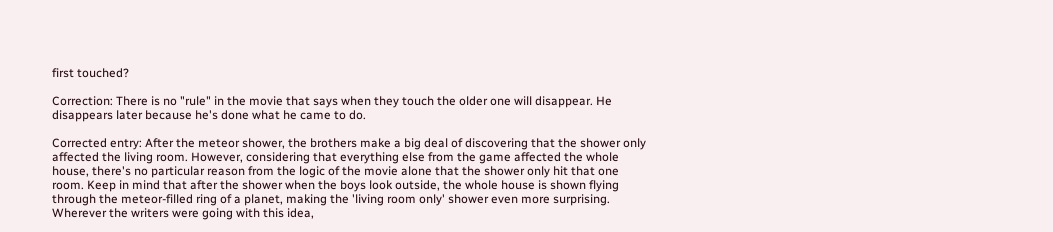first touched?

Correction: There is no "rule" in the movie that says when they touch the older one will disappear. He disappears later because he's done what he came to do.

Corrected entry: After the meteor shower, the brothers make a big deal of discovering that the shower only affected the living room. However, considering that everything else from the game affected the whole house, there's no particular reason from the logic of the movie alone that the shower only hit that one room. Keep in mind that after the shower when the boys look outside, the whole house is shown flying through the meteor-filled ring of a planet, making the 'living room only' shower even more surprising. Wherever the writers were going with this idea,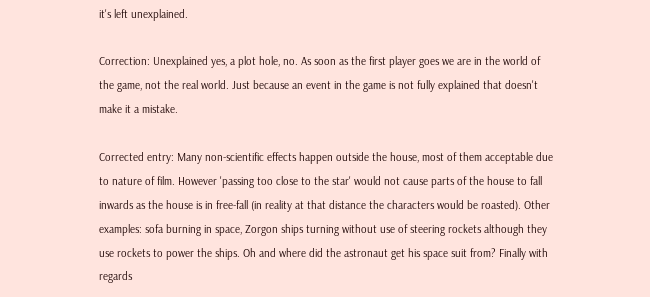it's left unexplained.

Correction: Unexplained yes, a plot hole, no. As soon as the first player goes we are in the world of the game, not the real world. Just because an event in the game is not fully explained that doesn't make it a mistake.

Corrected entry: Many non-scientific effects happen outside the house, most of them acceptable due to nature of film. However 'passing too close to the star' would not cause parts of the house to fall inwards as the house is in free-fall (in reality at that distance the characters would be roasted). Other examples: sofa burning in space, Zorgon ships turning without use of steering rockets although they use rockets to power the ships. Oh and where did the astronaut get his space suit from? Finally with regards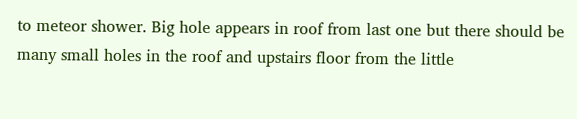to meteor shower. Big hole appears in roof from last one but there should be many small holes in the roof and upstairs floor from the little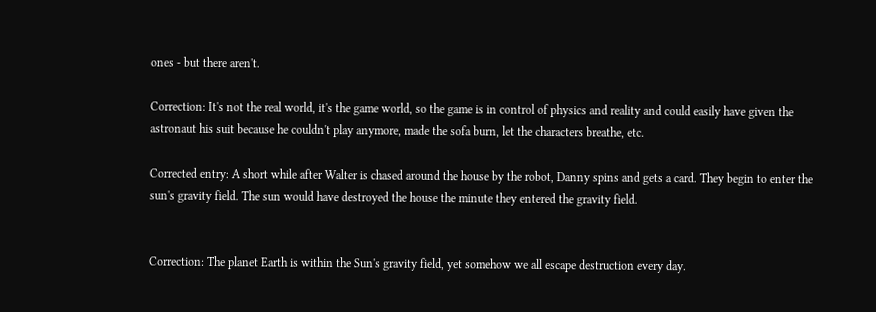ones - but there aren't.

Correction: It's not the real world, it's the game world, so the game is in control of physics and reality and could easily have given the astronaut his suit because he couldn't play anymore, made the sofa burn, let the characters breathe, etc.

Corrected entry: A short while after Walter is chased around the house by the robot, Danny spins and gets a card. They begin to enter the sun's gravity field. The sun would have destroyed the house the minute they entered the gravity field.


Correction: The planet Earth is within the Sun's gravity field, yet somehow we all escape destruction every day.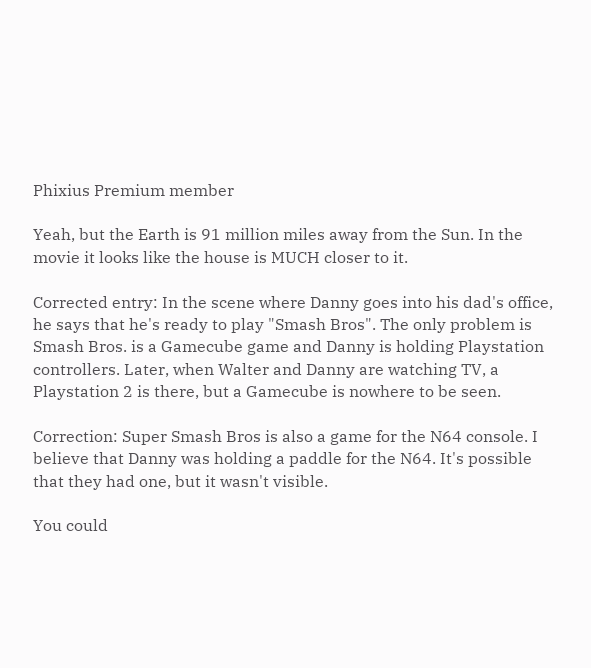Phixius Premium member

Yeah, but the Earth is 91 million miles away from the Sun. In the movie it looks like the house is MUCH closer to it.

Corrected entry: In the scene where Danny goes into his dad's office, he says that he's ready to play "Smash Bros". The only problem is Smash Bros. is a Gamecube game and Danny is holding Playstation controllers. Later, when Walter and Danny are watching TV, a Playstation 2 is there, but a Gamecube is nowhere to be seen.

Correction: Super Smash Bros is also a game for the N64 console. I believe that Danny was holding a paddle for the N64. It's possible that they had one, but it wasn't visible.

You could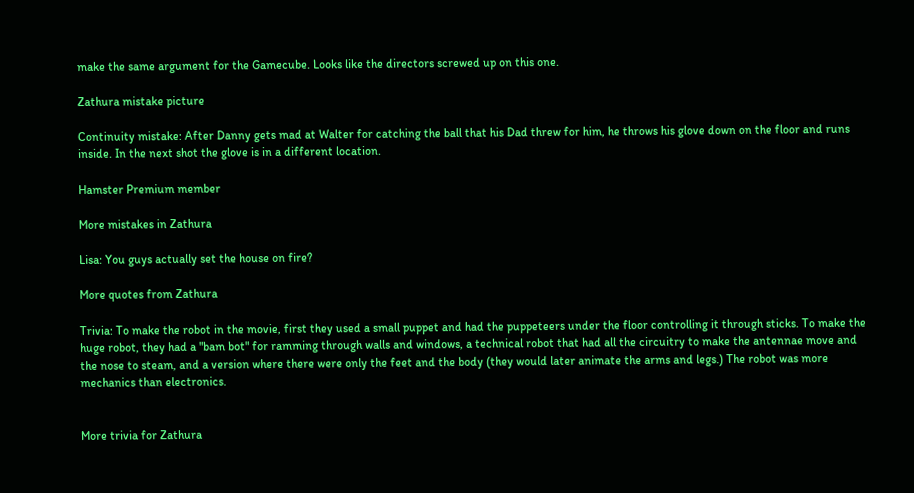make the same argument for the Gamecube. Looks like the directors screwed up on this one.

Zathura mistake picture

Continuity mistake: After Danny gets mad at Walter for catching the ball that his Dad threw for him, he throws his glove down on the floor and runs inside. In the next shot the glove is in a different location.

Hamster Premium member

More mistakes in Zathura

Lisa: You guys actually set the house on fire?

More quotes from Zathura

Trivia: To make the robot in the movie, first they used a small puppet and had the puppeteers under the floor controlling it through sticks. To make the huge robot, they had a "bam bot" for ramming through walls and windows, a technical robot that had all the circuitry to make the antennae move and the nose to steam, and a version where there were only the feet and the body (they would later animate the arms and legs.) The robot was more mechanics than electronics.


More trivia for Zathura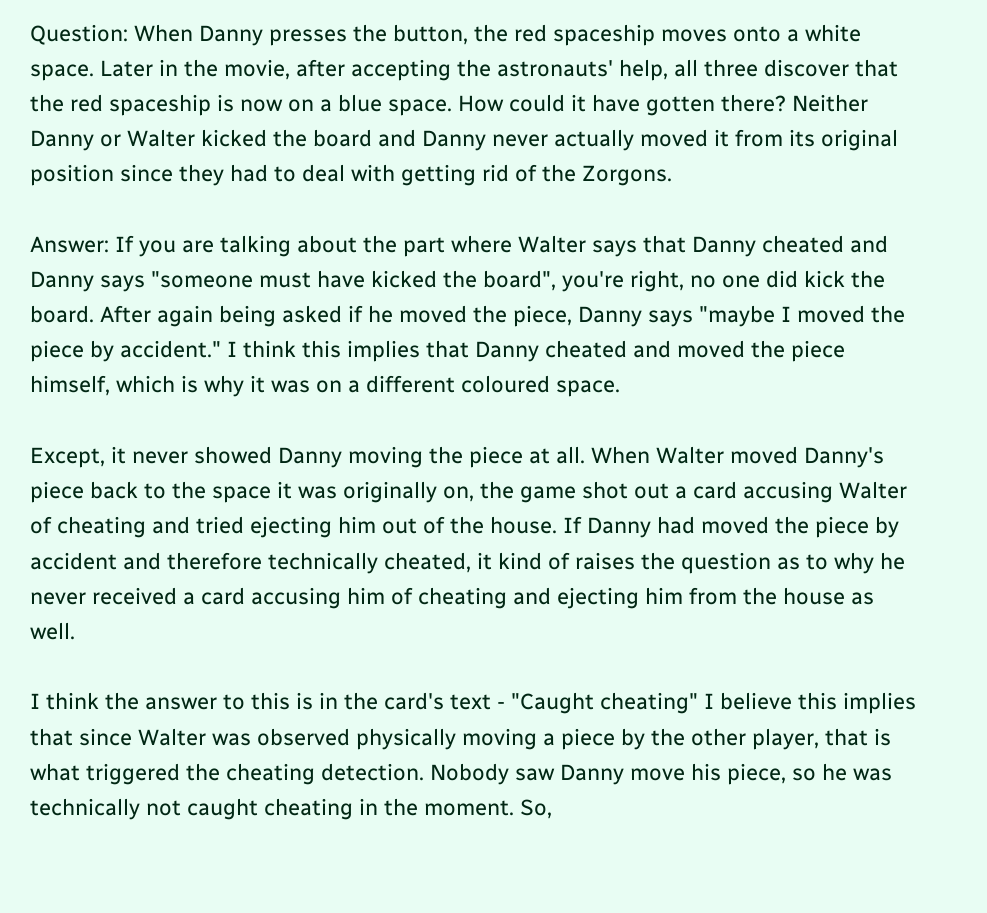Question: When Danny presses the button, the red spaceship moves onto a white space. Later in the movie, after accepting the astronauts' help, all three discover that the red spaceship is now on a blue space. How could it have gotten there? Neither Danny or Walter kicked the board and Danny never actually moved it from its original position since they had to deal with getting rid of the Zorgons.

Answer: If you are talking about the part where Walter says that Danny cheated and Danny says "someone must have kicked the board", you're right, no one did kick the board. After again being asked if he moved the piece, Danny says "maybe I moved the piece by accident." I think this implies that Danny cheated and moved the piece himself, which is why it was on a different coloured space.

Except, it never showed Danny moving the piece at all. When Walter moved Danny's piece back to the space it was originally on, the game shot out a card accusing Walter of cheating and tried ejecting him out of the house. If Danny had moved the piece by accident and therefore technically cheated, it kind of raises the question as to why he never received a card accusing him of cheating and ejecting him from the house as well.

I think the answer to this is in the card's text - "Caught cheating" I believe this implies that since Walter was observed physically moving a piece by the other player, that is what triggered the cheating detection. Nobody saw Danny move his piece, so he was technically not caught cheating in the moment. So,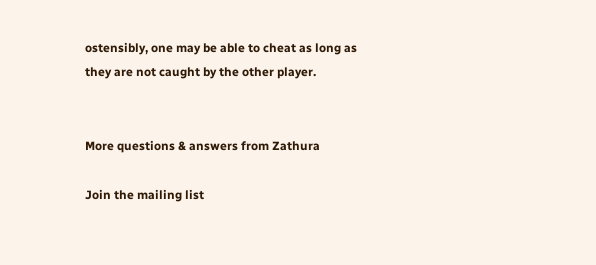ostensibly, one may be able to cheat as long as they are not caught by the other player.


More questions & answers from Zathura

Join the mailing list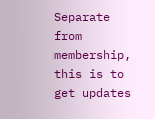Separate from membership, this is to get updates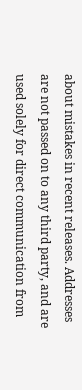about mistakes in recent releases. Addresses are not passed on to any third party, and are used solely for direct communication from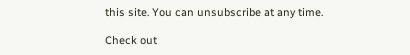this site. You can unsubscribe at any time.

Check out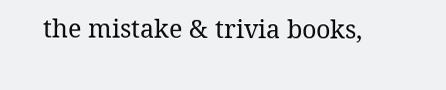the mistake & trivia books,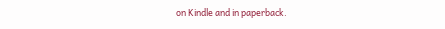on Kindle and in paperback.